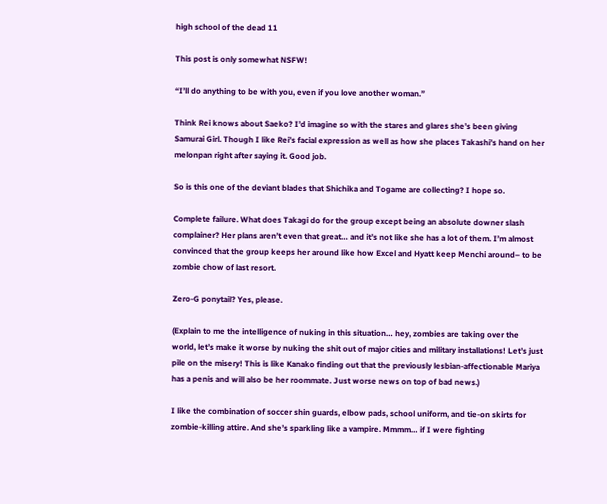high school of the dead 11

This post is only somewhat NSFW!

“I’ll do anything to be with you, even if you love another woman.”

Think Rei knows about Saeko? I’d imagine so with the stares and glares she’s been giving Samurai Girl. Though I like Rei’s facial expression as well as how she places Takashi’s hand on her melonpan right after saying it. Good job.

So is this one of the deviant blades that Shichika and Togame are collecting? I hope so.

Complete failure. What does Takagi do for the group except being an absolute downer slash complainer? Her plans aren’t even that great… and it’s not like she has a lot of them. I’m almost convinced that the group keeps her around like how Excel and Hyatt keep Menchi around– to be zombie chow of last resort.

Zero-G ponytail? Yes, please.

(Explain to me the intelligence of nuking in this situation… hey, zombies are taking over the world, let’s make it worse by nuking the shit out of major cities and military installations! Let’s just pile on the misery! This is like Kanako finding out that the previously lesbian-affectionable Mariya has a penis and will also be her roommate. Just worse news on top of bad news.)

I like the combination of soccer shin guards, elbow pads, school uniform, and tie-on skirts for zombie-killing attire. And she’s sparkling like a vampire. Mmmm… if I were fighting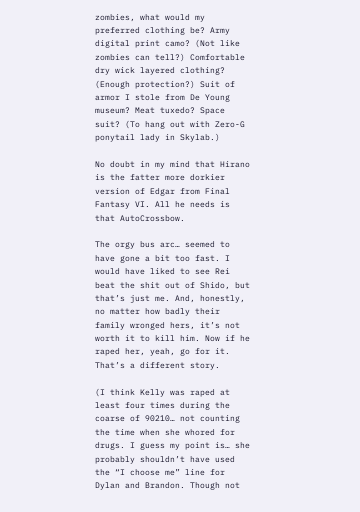zombies, what would my preferred clothing be? Army digital print camo? (Not like zombies can tell?) Comfortable dry wick layered clothing? (Enough protection?) Suit of armor I stole from De Young museum? Meat tuxedo? Space suit? (To hang out with Zero-G ponytail lady in Skylab.)

No doubt in my mind that Hirano is the fatter more dorkier version of Edgar from Final Fantasy VI. All he needs is that AutoCrossbow.

The orgy bus arc… seemed to have gone a bit too fast. I would have liked to see Rei beat the shit out of Shido, but that’s just me. And, honestly, no matter how badly their family wronged hers, it’s not worth it to kill him. Now if he raped her, yeah, go for it. That’s a different story.

(I think Kelly was raped at least four times during the coarse of 90210… not counting the time when she whored for drugs. I guess my point is… she probably shouldn’t have used the “I choose me” line for Dylan and Brandon. Though not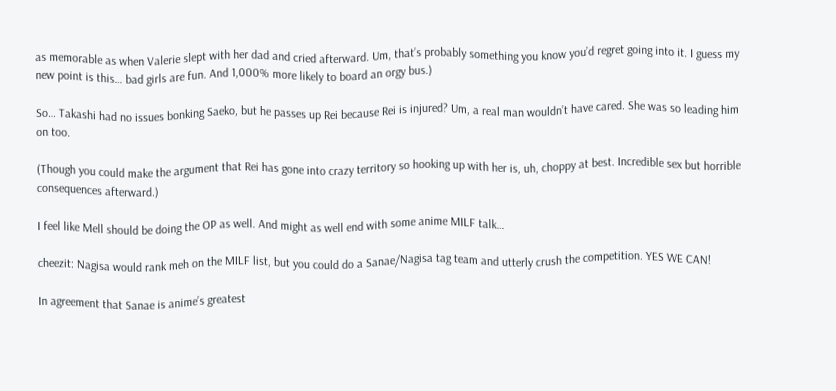as memorable as when Valerie slept with her dad and cried afterward. Um, that’s probably something you know you’d regret going into it. I guess my new point is this… bad girls are fun. And 1,000% more likely to board an orgy bus.)

So… Takashi had no issues bonking Saeko, but he passes up Rei because Rei is injured? Um, a real man wouldn’t have cared. She was so leading him on too.

(Though you could make the argument that Rei has gone into crazy territory so hooking up with her is, uh, choppy at best. Incredible sex but horrible consequences afterward.)

I feel like Mell should be doing the OP as well. And might as well end with some anime MILF talk…

cheezit: Nagisa would rank meh on the MILF list, but you could do a Sanae/Nagisa tag team and utterly crush the competition. YES WE CAN!

In agreement that Sanae is anime’s greatest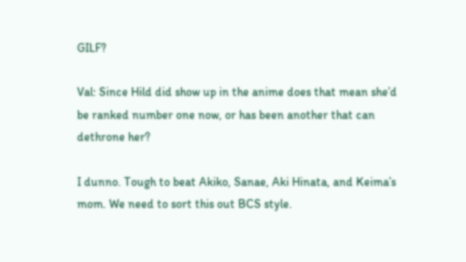GILF?

Val: Since Hild did show up in the anime does that mean she’d be ranked number one now, or has been another that can dethrone her?

I dunno. Tough to beat Akiko, Sanae, Aki Hinata, and Keima’s mom. We need to sort this out BCS style.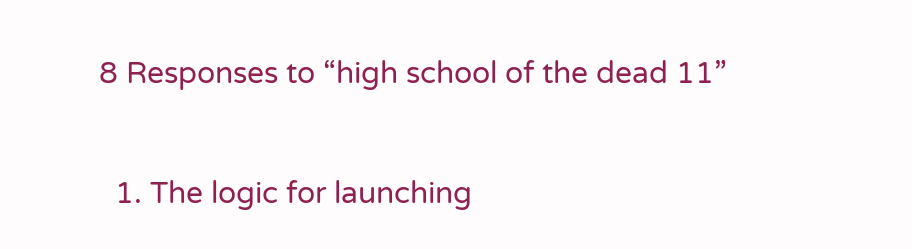8 Responses to “high school of the dead 11”

  1. The logic for launching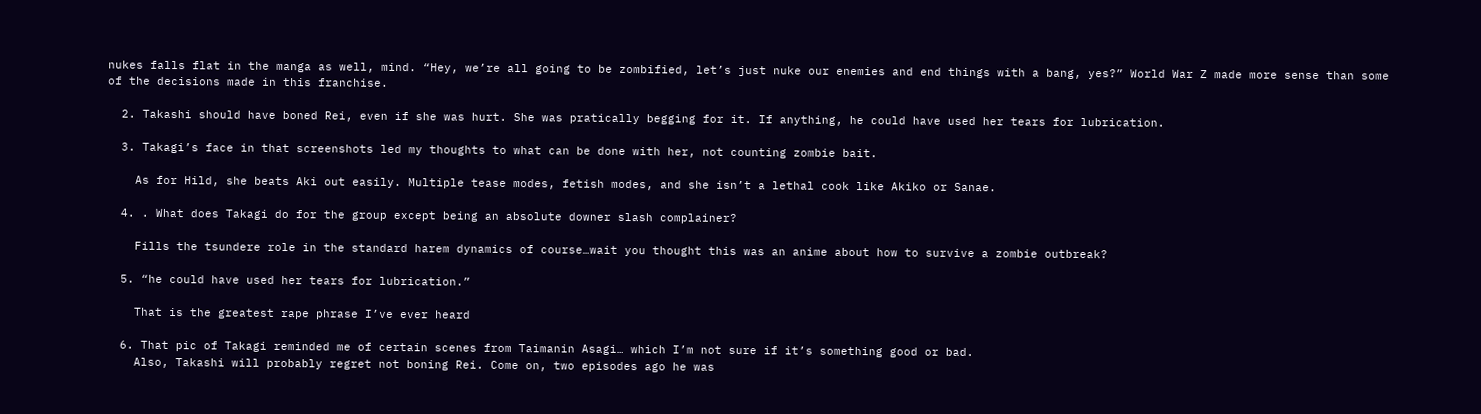nukes falls flat in the manga as well, mind. “Hey, we’re all going to be zombified, let’s just nuke our enemies and end things with a bang, yes?” World War Z made more sense than some of the decisions made in this franchise.

  2. Takashi should have boned Rei, even if she was hurt. She was pratically begging for it. If anything, he could have used her tears for lubrication.

  3. Takagi’s face in that screenshots led my thoughts to what can be done with her, not counting zombie bait.

    As for Hild, she beats Aki out easily. Multiple tease modes, fetish modes, and she isn’t a lethal cook like Akiko or Sanae.

  4. . What does Takagi do for the group except being an absolute downer slash complainer?

    Fills the tsundere role in the standard harem dynamics of course…wait you thought this was an anime about how to survive a zombie outbreak?

  5. “he could have used her tears for lubrication.”

    That is the greatest rape phrase I’ve ever heard

  6. That pic of Takagi reminded me of certain scenes from Taimanin Asagi… which I’m not sure if it’s something good or bad.
    Also, Takashi will probably regret not boning Rei. Come on, two episodes ago he was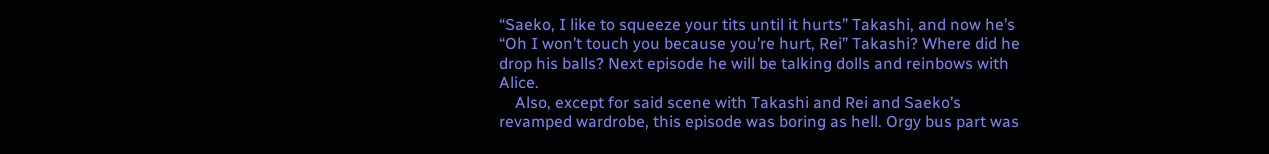“Saeko, I like to squeeze your tits until it hurts” Takashi, and now he’s “Oh I won’t touch you because you’re hurt, Rei” Takashi? Where did he drop his balls? Next episode he will be talking dolls and reinbows with Alice.
    Also, except for said scene with Takashi and Rei and Saeko’s revamped wardrobe, this episode was boring as hell. Orgy bus part was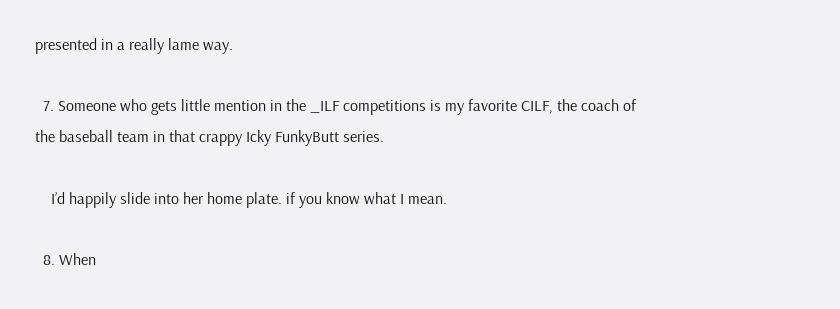presented in a really lame way.

  7. Someone who gets little mention in the _ILF competitions is my favorite CILF, the coach of the baseball team in that crappy Icky FunkyButt series.

    I’d happily slide into her home plate. if you know what I mean.

  8. When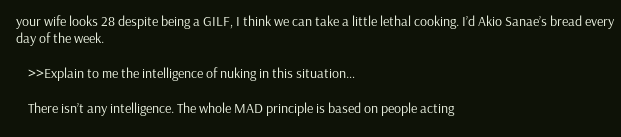your wife looks 28 despite being a GILF, I think we can take a little lethal cooking. I’d Akio Sanae’s bread every day of the week.

    >>Explain to me the intelligence of nuking in this situation…

    There isn’t any intelligence. The whole MAD principle is based on people acting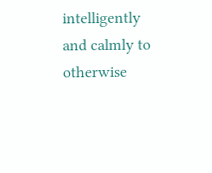intelligently and calmly to otherwise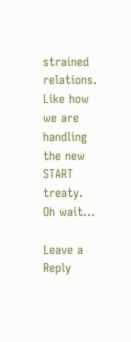strained relations. Like how we are handling the new START treaty. Oh wait…

Leave a Reply